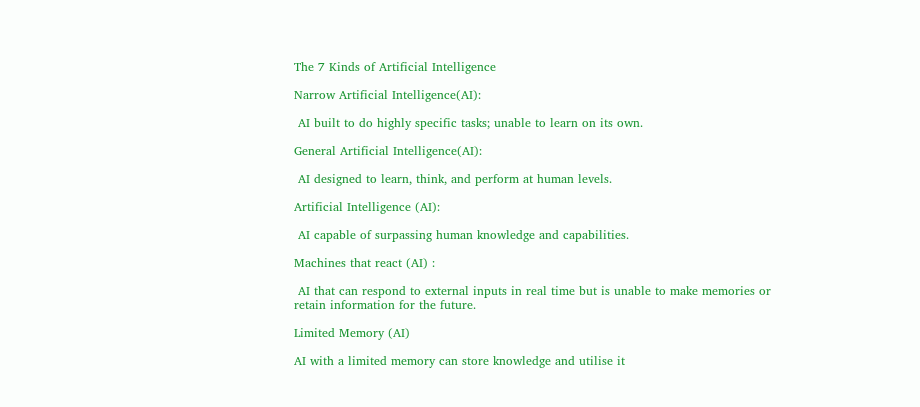The 7 Kinds of Artificial Intelligence

Narrow Artificial Intelligence(AI):

 AI built to do highly specific tasks; unable to learn on its own.

General Artificial Intelligence(AI):

 AI designed to learn, think, and perform at human levels.

Artificial Intelligence (AI):

 AI capable of surpassing human knowledge and capabilities.

Machines that react (AI) :

 AI that can respond to external inputs in real time but is unable to make memories or retain information for the future.

Limited Memory (AI)

AI with a limited memory can store knowledge and utilise it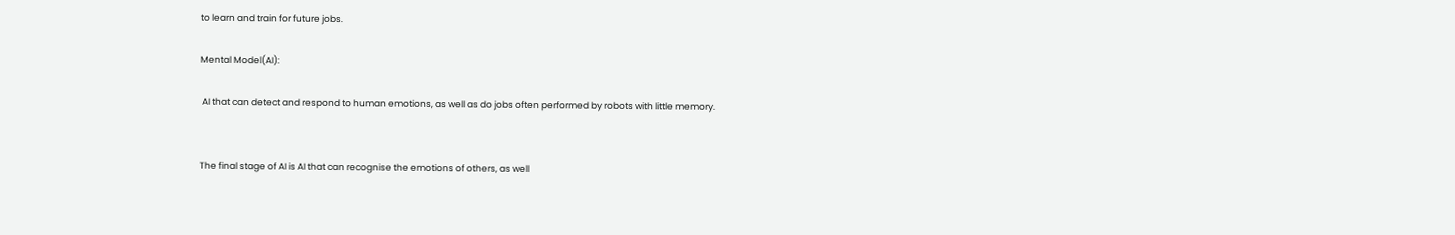to learn and train for future jobs.

Mental Model(AI):

 AI that can detect and respond to human emotions, as well as do jobs often performed by robots with little memory.


The final stage of AI is AI that can recognise the emotions of others, as well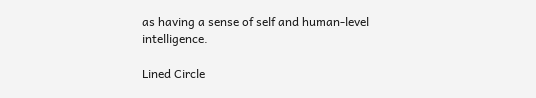as having a sense of self and human-level intelligence.

Lined Circle